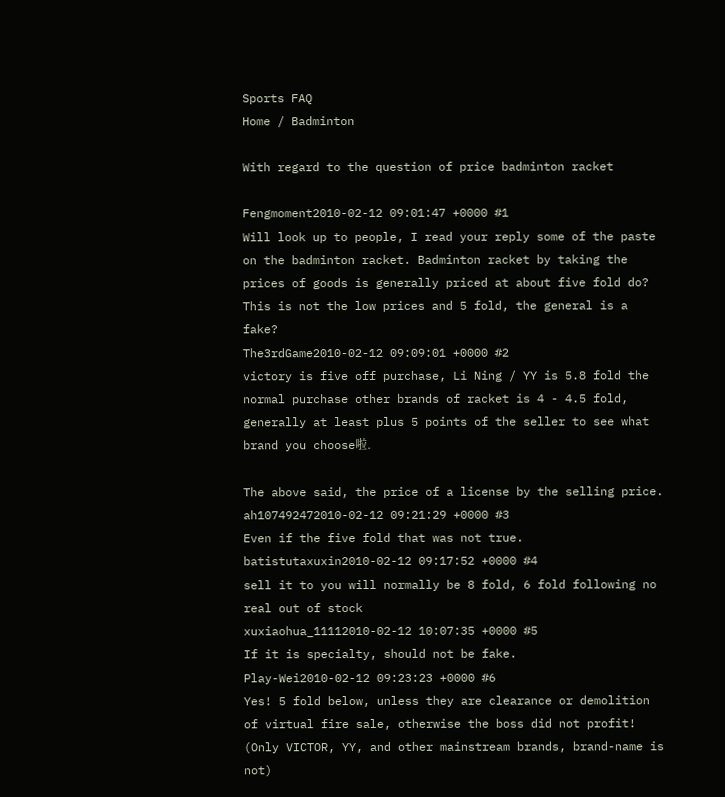Sports FAQ
Home / Badminton

With regard to the question of price badminton racket

Fengmoment2010-02-12 09:01:47 +0000 #1
Will look up to people, I read your reply some of the paste on the badminton racket. Badminton racket by taking the prices of goods is generally priced at about five fold do? This is not the low prices and 5 fold, the general is a fake?
The3rdGame2010-02-12 09:09:01 +0000 #2
victory is five off purchase, Li Ning / YY is 5.8 fold the normal purchase other brands of racket is 4 - 4.5 fold, generally at least plus 5 points of the seller to see what brand you choose啦.

The above said, the price of a license by the selling price.
ah107492472010-02-12 09:21:29 +0000 #3
Even if the five fold that was not true.
batistutaxuxin2010-02-12 09:17:52 +0000 #4
sell it to you will normally be 8 fold, 6 fold following no real out of stock
xuxiaohua_11112010-02-12 10:07:35 +0000 #5
If it is specialty, should not be fake.
Play-Wei2010-02-12 09:23:23 +0000 #6
Yes! 5 fold below, unless they are clearance or demolition of virtual fire sale, otherwise the boss did not profit! (Only VICTOR, YY, and other mainstream brands, brand-name is not)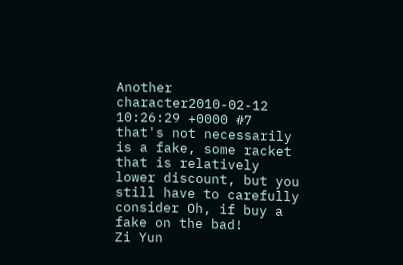Another character2010-02-12 10:26:29 +0000 #7
that's not necessarily is a fake, some racket that is relatively lower discount, but you still have to carefully consider Oh, if buy a fake on the bad!
Zi Yun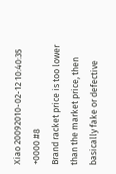Xiao 20092010-02-12 10:40:35 +0000 #8
Brand racket price is too lower than the market price, then basically fake or defective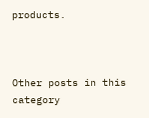products.



Other posts in this category